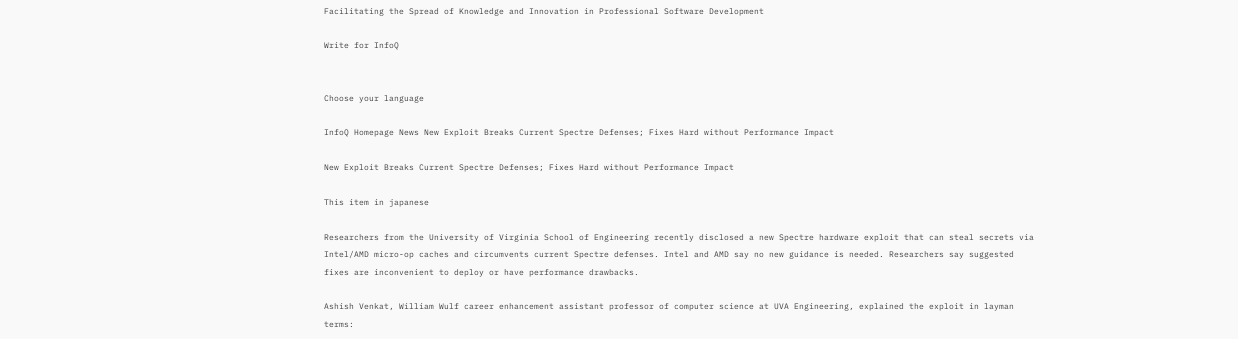Facilitating the Spread of Knowledge and Innovation in Professional Software Development

Write for InfoQ


Choose your language

InfoQ Homepage News New Exploit Breaks Current Spectre Defenses; Fixes Hard without Performance Impact

New Exploit Breaks Current Spectre Defenses; Fixes Hard without Performance Impact

This item in japanese

Researchers from the University of Virginia School of Engineering recently disclosed a new Spectre hardware exploit that can steal secrets via Intel/AMD micro-op caches and circumvents current Spectre defenses. Intel and AMD say no new guidance is needed. Researchers say suggested fixes are inconvenient to deploy or have performance drawbacks.

Ashish Venkat, William Wulf career enhancement assistant professor of computer science at UVA Engineering, explained the exploit in layman terms: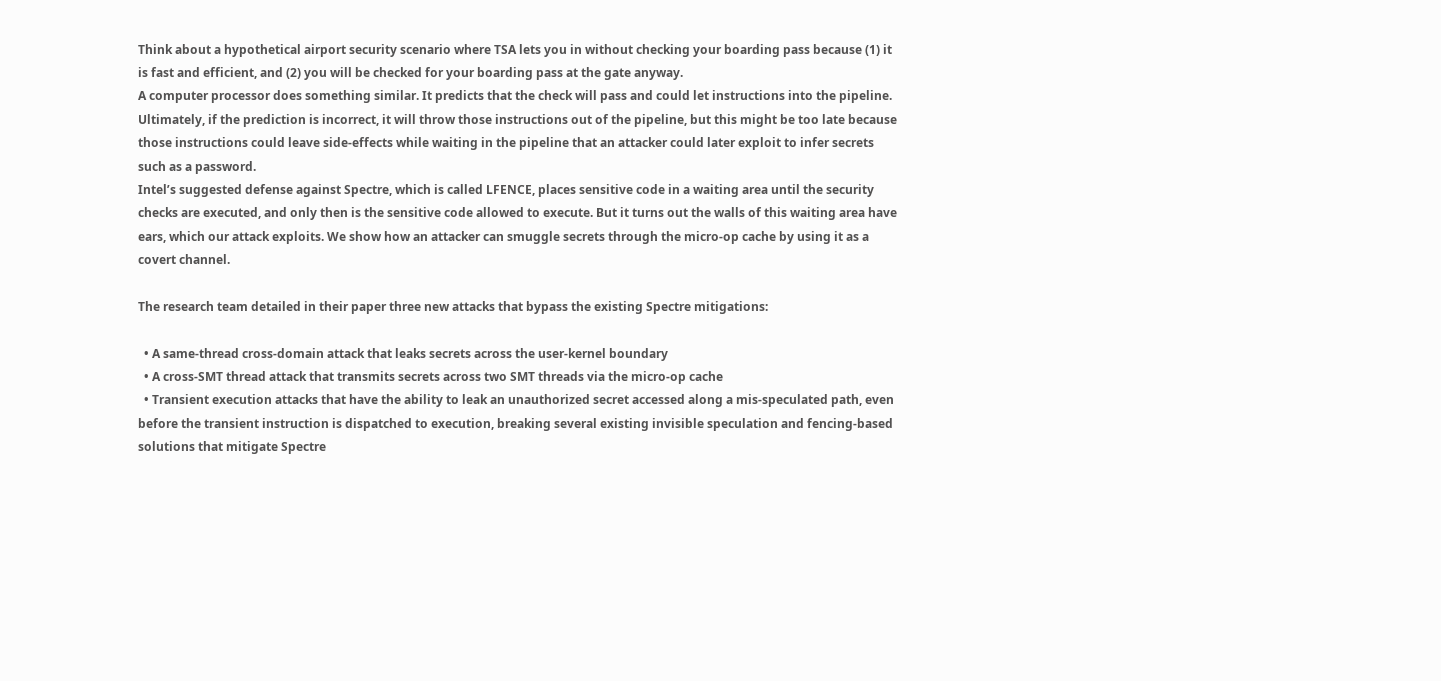Think about a hypothetical airport security scenario where TSA lets you in without checking your boarding pass because (1) it is fast and efficient, and (2) you will be checked for your boarding pass at the gate anyway.
A computer processor does something similar. It predicts that the check will pass and could let instructions into the pipeline. Ultimately, if the prediction is incorrect, it will throw those instructions out of the pipeline, but this might be too late because those instructions could leave side-effects while waiting in the pipeline that an attacker could later exploit to infer secrets such as a password.
Intel’s suggested defense against Spectre, which is called LFENCE, places sensitive code in a waiting area until the security checks are executed, and only then is the sensitive code allowed to execute. But it turns out the walls of this waiting area have ears, which our attack exploits. We show how an attacker can smuggle secrets through the micro-op cache by using it as a covert channel.

The research team detailed in their paper three new attacks that bypass the existing Spectre mitigations:

  • A same-thread cross-domain attack that leaks secrets across the user-kernel boundary
  • A cross-SMT thread attack that transmits secrets across two SMT threads via the micro-op cache
  • Transient execution attacks that have the ability to leak an unauthorized secret accessed along a mis-speculated path, even before the transient instruction is dispatched to execution, breaking several existing invisible speculation and fencing-based solutions that mitigate Spectre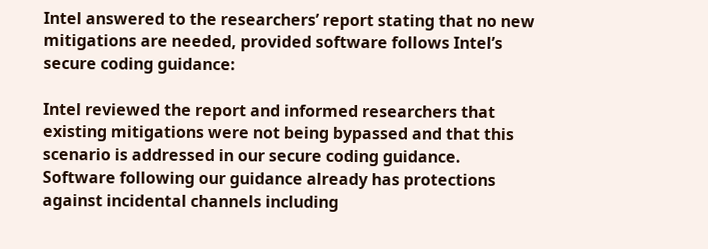Intel answered to the researchers’ report stating that no new mitigations are needed, provided software follows Intel’s secure coding guidance:

Intel reviewed the report and informed researchers that existing mitigations were not being bypassed and that this scenario is addressed in our secure coding guidance. Software following our guidance already has protections against incidental channels including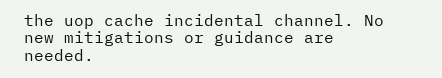the uop cache incidental channel. No new mitigations or guidance are needed.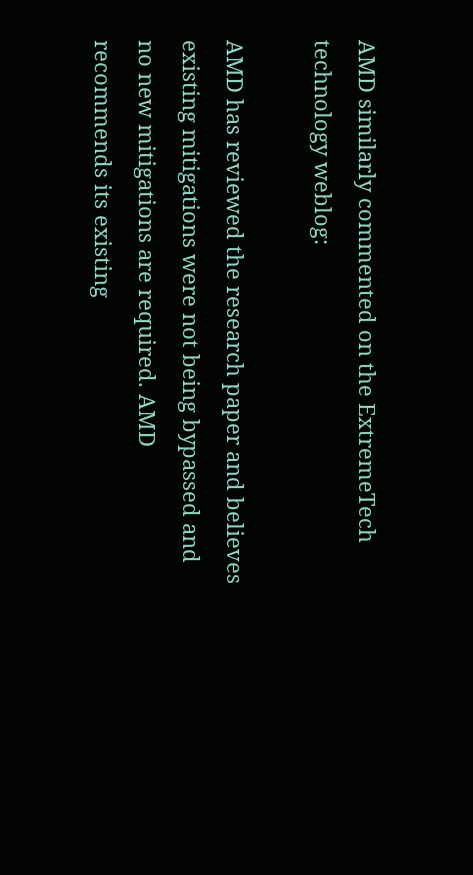AMD similarly commented on the ExtremeTech technology weblog:

AMD has reviewed the research paper and believes existing mitigations were not being bypassed and no new mitigations are required. AMD recommends its existing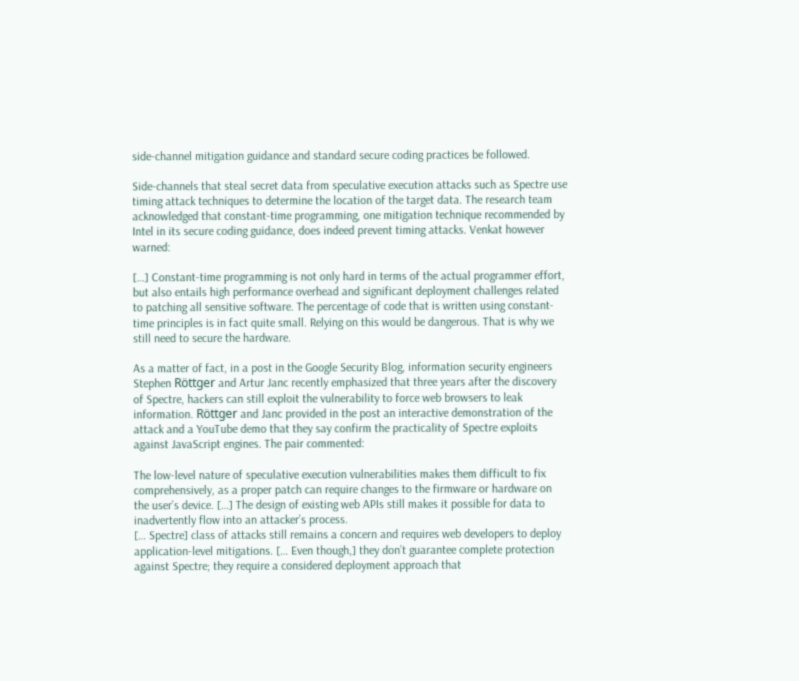side-channel mitigation guidance and standard secure coding practices be followed.

Side-channels that steal secret data from speculative execution attacks such as Spectre use timing attack techniques to determine the location of the target data. The research team acknowledged that constant-time programming, one mitigation technique recommended by Intel in its secure coding guidance, does indeed prevent timing attacks. Venkat however warned:

[…] Constant-time programming is not only hard in terms of the actual programmer effort, but also entails high performance overhead and significant deployment challenges related to patching all sensitive software. The percentage of code that is written using constant-time principles is in fact quite small. Relying on this would be dangerous. That is why we still need to secure the hardware.

As a matter of fact, in a post in the Google Security Blog, information security engineers Stephen Röttger and Artur Janc recently emphasized that three years after the discovery of Spectre, hackers can still exploit the vulnerability to force web browsers to leak information. Röttger and Janc provided in the post an interactive demonstration of the attack and a YouTube demo that they say confirm the practicality of Spectre exploits against JavaScript engines. The pair commented:

The low-level nature of speculative execution vulnerabilities makes them difficult to fix comprehensively, as a proper patch can require changes to the firmware or hardware on the user’s device. […] The design of existing web APIs still makes it possible for data to inadvertently flow into an attacker’s process.
[… Spectre] class of attacks still remains a concern and requires web developers to deploy application-level mitigations. [… Even though,] they don’t guarantee complete protection against Spectre; they require a considered deployment approach that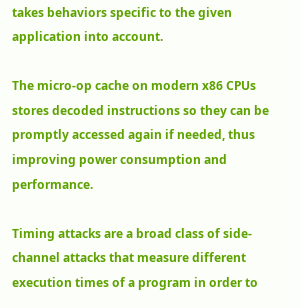takes behaviors specific to the given application into account.

The micro-op cache on modern x86 CPUs stores decoded instructions so they can be promptly accessed again if needed, thus improving power consumption and performance.

Timing attacks are a broad class of side-channel attacks that measure different execution times of a program in order to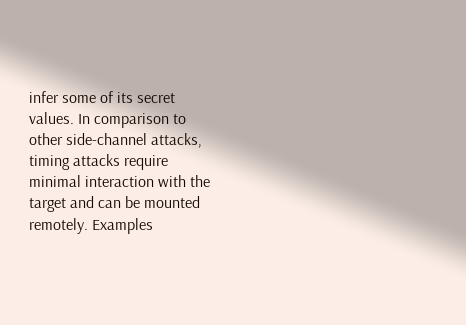infer some of its secret values. In comparison to other side-channel attacks, timing attacks require minimal interaction with the target and can be mounted remotely. Examples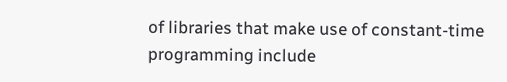of libraries that make use of constant-time programming include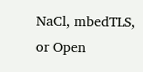NaCl, mbedTLS, or Open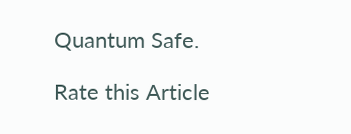Quantum Safe.

Rate this Article